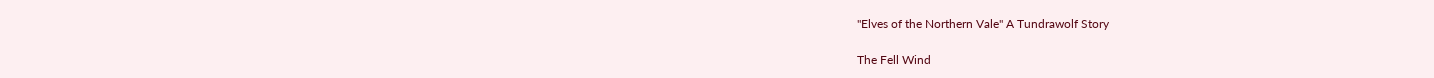"Elves of the Northern Vale" A Tundrawolf Story

The Fell Wind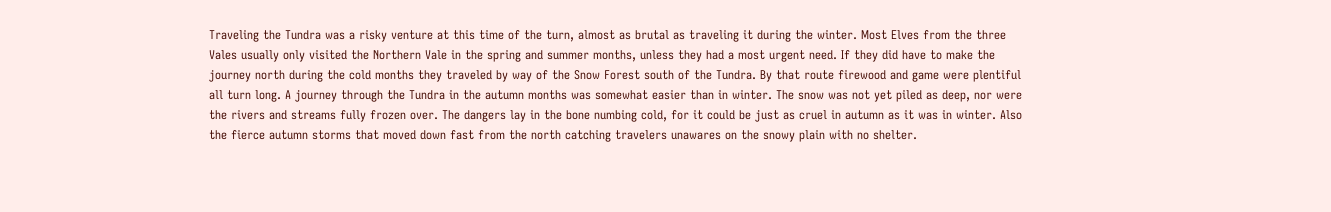Traveling the Tundra was a risky venture at this time of the turn, almost as brutal as traveling it during the winter. Most Elves from the three Vales usually only visited the Northern Vale in the spring and summer months, unless they had a most urgent need. If they did have to make the journey north during the cold months they traveled by way of the Snow Forest south of the Tundra. By that route firewood and game were plentiful all turn long. A journey through the Tundra in the autumn months was somewhat easier than in winter. The snow was not yet piled as deep, nor were the rivers and streams fully frozen over. The dangers lay in the bone numbing cold, for it could be just as cruel in autumn as it was in winter. Also the fierce autumn storms that moved down fast from the north catching travelers unawares on the snowy plain with no shelter.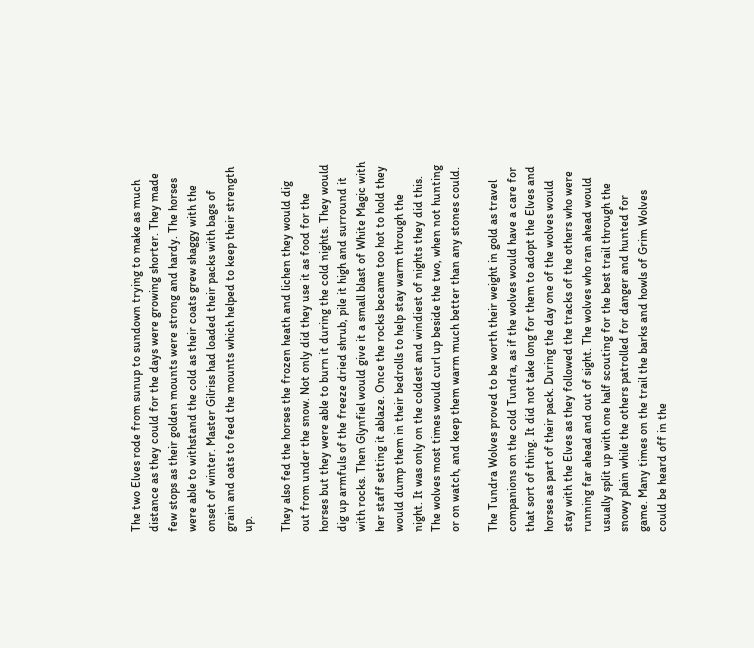The two Elves rode from sunup to sundown trying to make as much distance as they could for the days were growing shorter. They made few stops as their golden mounts were strong and hardy. The horses were able to withstand the cold as their coats grew shaggy with the onset of winter. Master Gilriss had loaded their packs with bags of grain and oats to feed the mounts which helped to keep their strength up.

They also fed the horses the frozen heath and lichen they would dig out from under the snow. Not only did they use it as food for the horses but they were able to burn it during the cold nights. They would dig up armfuls of the freeze dried shrub, pile it high and surround it with rocks. Then Glynfiel would give it a small blast of White Magic with her staff setting it ablaze. Once the rocks became too hot to hold they would dump them in their bedrolls to help stay warm through the night. It was only on the coldest and windiest of nights they did this. The wolves most times would curl up beside the two, when not hunting or on watch, and keep them warm much better than any stones could.

The Tundra Wolves proved to be worth their weight in gold as travel companions on the cold Tundra, as if the wolves would have a care for that sort of thing. It did not take long for them to adopt the Elves and horses as part of their pack. During the day one of the wolves would stay with the Elves as they followed the tracks of the others who were running far ahead and out of sight. The wolves who ran ahead would usually split up with one half scouting for the best trail through the snowy plain while the others patrolled for danger and hunted for game. Many times on the trail the barks and howls of Grim Wolves could be heard off in the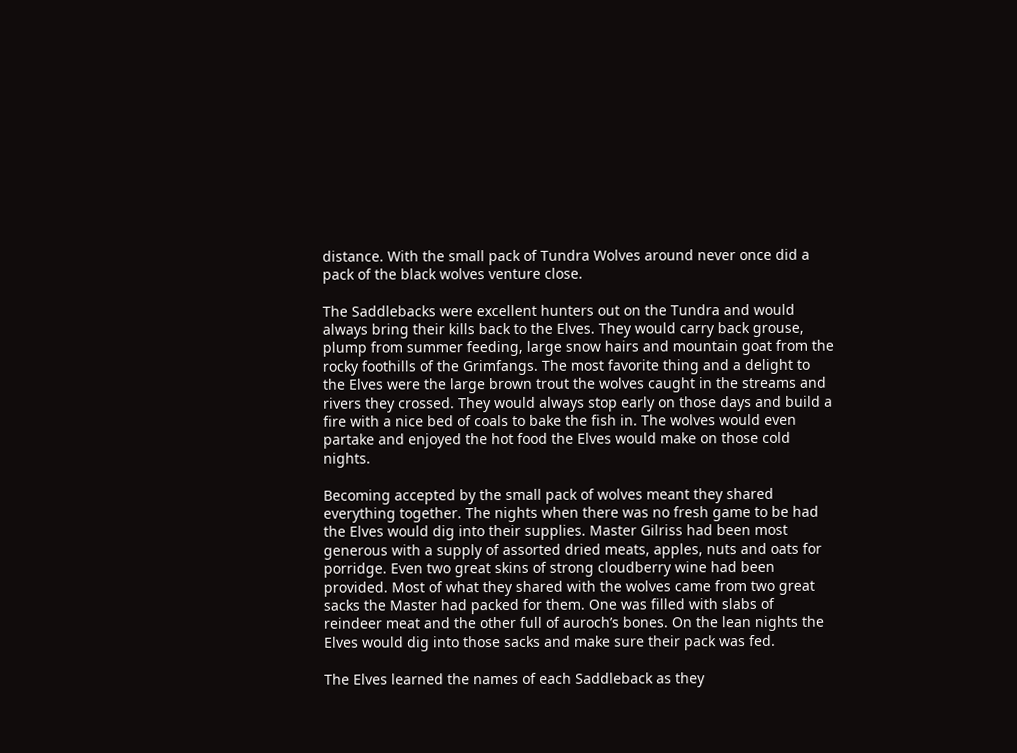distance. With the small pack of Tundra Wolves around never once did a pack of the black wolves venture close.

The Saddlebacks were excellent hunters out on the Tundra and would always bring their kills back to the Elves. They would carry back grouse, plump from summer feeding, large snow hairs and mountain goat from the rocky foothills of the Grimfangs. The most favorite thing and a delight to the Elves were the large brown trout the wolves caught in the streams and rivers they crossed. They would always stop early on those days and build a fire with a nice bed of coals to bake the fish in. The wolves would even partake and enjoyed the hot food the Elves would make on those cold nights.

Becoming accepted by the small pack of wolves meant they shared everything together. The nights when there was no fresh game to be had the Elves would dig into their supplies. Master Gilriss had been most generous with a supply of assorted dried meats, apples, nuts and oats for porridge. Even two great skins of strong cloudberry wine had been provided. Most of what they shared with the wolves came from two great sacks the Master had packed for them. One was filled with slabs of reindeer meat and the other full of auroch’s bones. On the lean nights the Elves would dig into those sacks and make sure their pack was fed.

The Elves learned the names of each Saddleback as they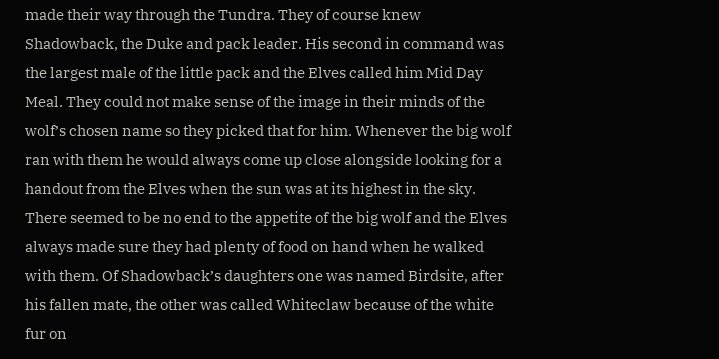made their way through the Tundra. They of course knew Shadowback, the Duke and pack leader. His second in command was the largest male of the little pack and the Elves called him Mid Day Meal. They could not make sense of the image in their minds of the wolf’s chosen name so they picked that for him. Whenever the big wolf ran with them he would always come up close alongside looking for a handout from the Elves when the sun was at its highest in the sky. There seemed to be no end to the appetite of the big wolf and the Elves always made sure they had plenty of food on hand when he walked with them. Of Shadowback’s daughters one was named Birdsite, after his fallen mate, the other was called Whiteclaw because of the white fur on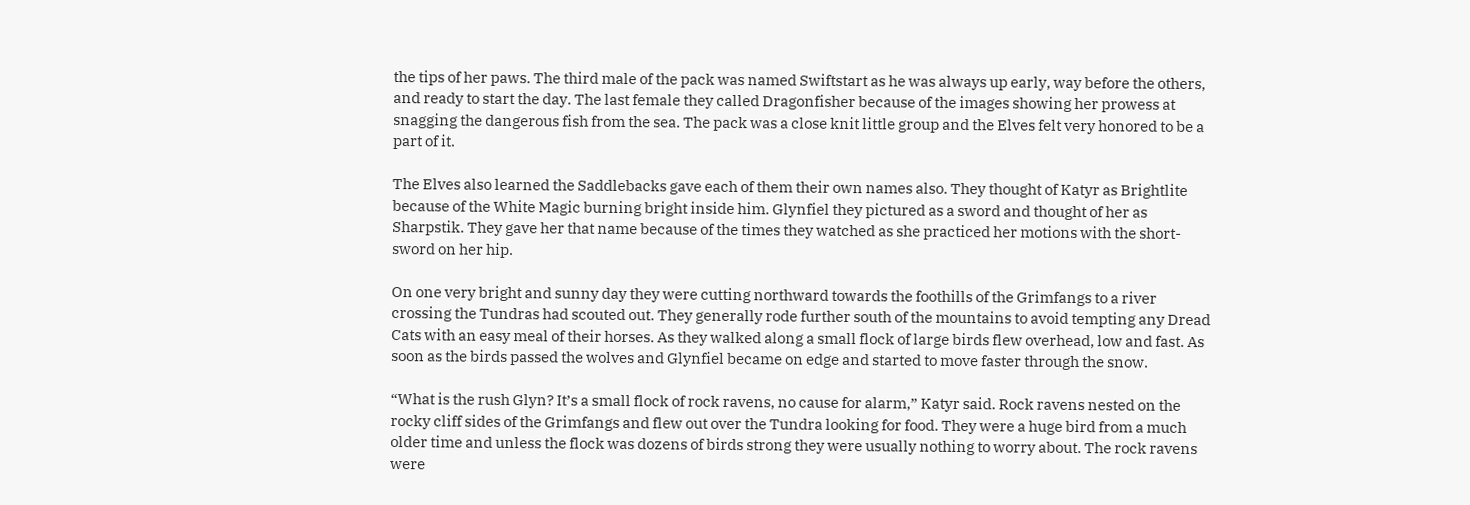the tips of her paws. The third male of the pack was named Swiftstart as he was always up early, way before the others, and ready to start the day. The last female they called Dragonfisher because of the images showing her prowess at snagging the dangerous fish from the sea. The pack was a close knit little group and the Elves felt very honored to be a part of it.

The Elves also learned the Saddlebacks gave each of them their own names also. They thought of Katyr as Brightlite because of the White Magic burning bright inside him. Glynfiel they pictured as a sword and thought of her as Sharpstik. They gave her that name because of the times they watched as she practiced her motions with the short-sword on her hip.

On one very bright and sunny day they were cutting northward towards the foothills of the Grimfangs to a river crossing the Tundras had scouted out. They generally rode further south of the mountains to avoid tempting any Dread Cats with an easy meal of their horses. As they walked along a small flock of large birds flew overhead, low and fast. As soon as the birds passed the wolves and Glynfiel became on edge and started to move faster through the snow.

“What is the rush Glyn? It’s a small flock of rock ravens, no cause for alarm,” Katyr said. Rock ravens nested on the rocky cliff sides of the Grimfangs and flew out over the Tundra looking for food. They were a huge bird from a much older time and unless the flock was dozens of birds strong they were usually nothing to worry about. The rock ravens were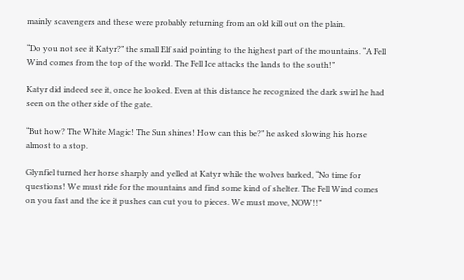mainly scavengers and these were probably returning from an old kill out on the plain.

“Do you not see it Katyr?” the small Elf said pointing to the highest part of the mountains. “A Fell Wind comes from the top of the world. The Fell Ice attacks the lands to the south!”

Katyr did indeed see it, once he looked. Even at this distance he recognized the dark swirl he had seen on the other side of the gate.

“But how? The White Magic! The Sun shines! How can this be?” he asked slowing his horse almost to a stop.

Glynfiel turned her horse sharply and yelled at Katyr while the wolves barked, “No time for questions! We must ride for the mountains and find some kind of shelter. The Fell Wind comes on you fast and the ice it pushes can cut you to pieces. We must move, NOW!!”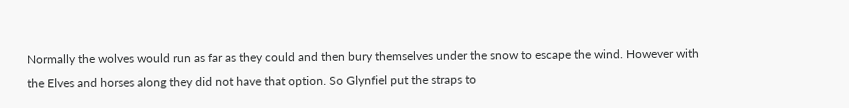Normally the wolves would run as far as they could and then bury themselves under the snow to escape the wind. However with the Elves and horses along they did not have that option. So Glynfiel put the straps to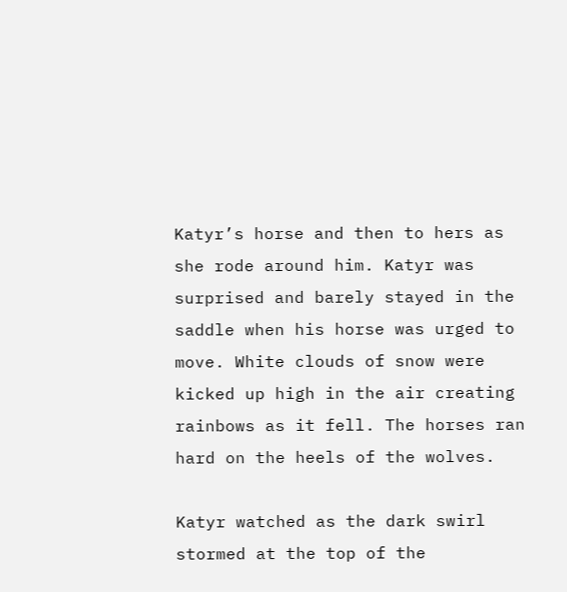Katyr’s horse and then to hers as she rode around him. Katyr was surprised and barely stayed in the saddle when his horse was urged to move. White clouds of snow were kicked up high in the air creating rainbows as it fell. The horses ran hard on the heels of the wolves.

Katyr watched as the dark swirl stormed at the top of the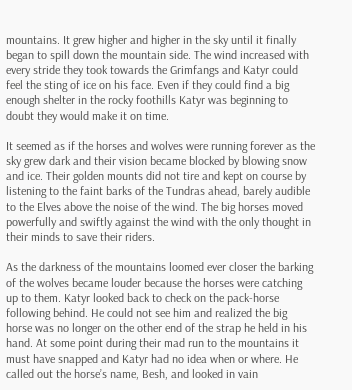mountains. It grew higher and higher in the sky until it finally began to spill down the mountain side. The wind increased with every stride they took towards the Grimfangs and Katyr could feel the sting of ice on his face. Even if they could find a big enough shelter in the rocky foothills Katyr was beginning to doubt they would make it on time.

It seemed as if the horses and wolves were running forever as the sky grew dark and their vision became blocked by blowing snow and ice. Their golden mounts did not tire and kept on course by listening to the faint barks of the Tundras ahead, barely audible to the Elves above the noise of the wind. The big horses moved powerfully and swiftly against the wind with the only thought in their minds to save their riders.

As the darkness of the mountains loomed ever closer the barking of the wolves became louder because the horses were catching up to them. Katyr looked back to check on the pack-horse following behind. He could not see him and realized the big horse was no longer on the other end of the strap he held in his hand. At some point during their mad run to the mountains it must have snapped and Katyr had no idea when or where. He called out the horse’s name, Besh, and looked in vain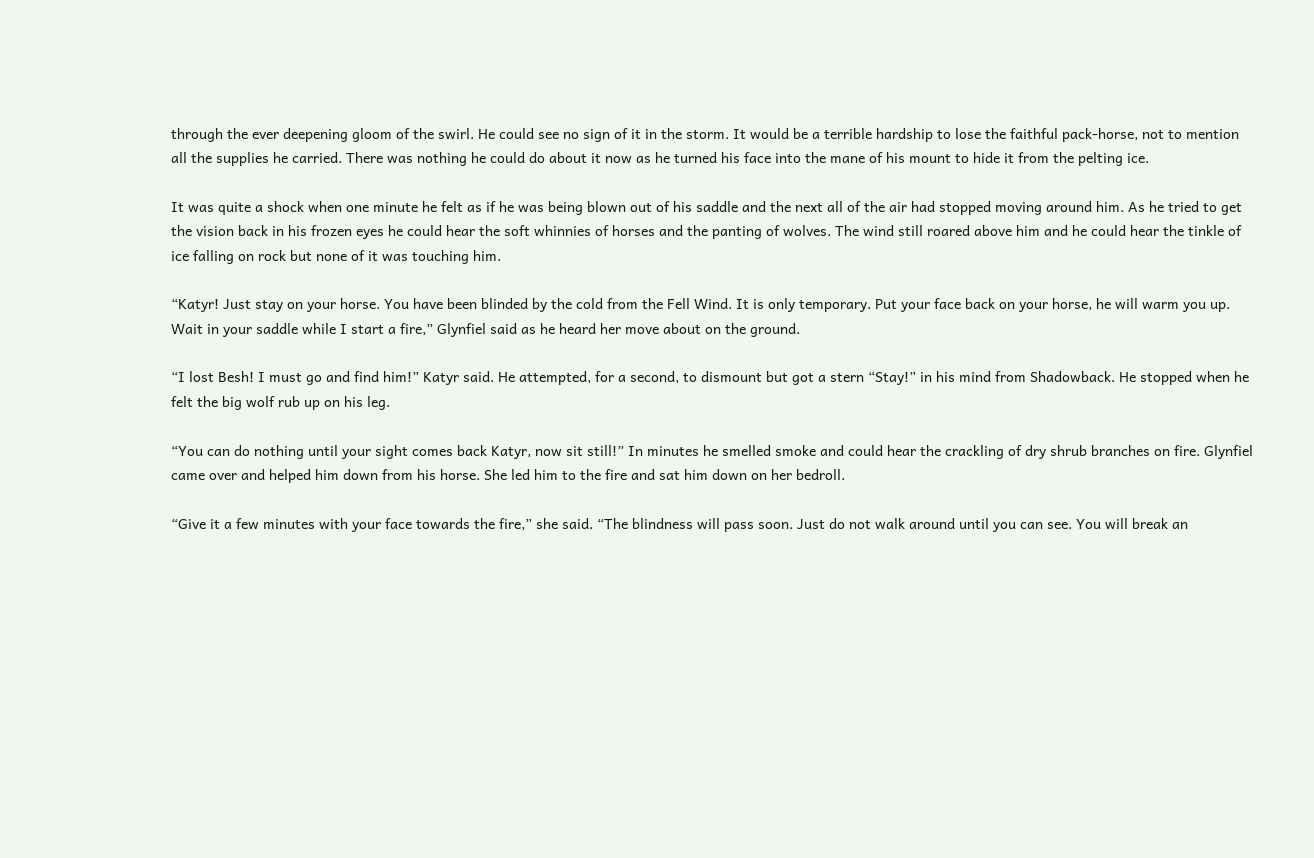through the ever deepening gloom of the swirl. He could see no sign of it in the storm. It would be a terrible hardship to lose the faithful pack-horse, not to mention all the supplies he carried. There was nothing he could do about it now as he turned his face into the mane of his mount to hide it from the pelting ice.

It was quite a shock when one minute he felt as if he was being blown out of his saddle and the next all of the air had stopped moving around him. As he tried to get the vision back in his frozen eyes he could hear the soft whinnies of horses and the panting of wolves. The wind still roared above him and he could hear the tinkle of ice falling on rock but none of it was touching him.

“Katyr! Just stay on your horse. You have been blinded by the cold from the Fell Wind. It is only temporary. Put your face back on your horse, he will warm you up. Wait in your saddle while I start a fire,” Glynfiel said as he heard her move about on the ground.

“I lost Besh! I must go and find him!” Katyr said. He attempted, for a second, to dismount but got a stern “Stay!” in his mind from Shadowback. He stopped when he felt the big wolf rub up on his leg.

“You can do nothing until your sight comes back Katyr, now sit still!” In minutes he smelled smoke and could hear the crackling of dry shrub branches on fire. Glynfiel came over and helped him down from his horse. She led him to the fire and sat him down on her bedroll.

“Give it a few minutes with your face towards the fire,” she said. “The blindness will pass soon. Just do not walk around until you can see. You will break an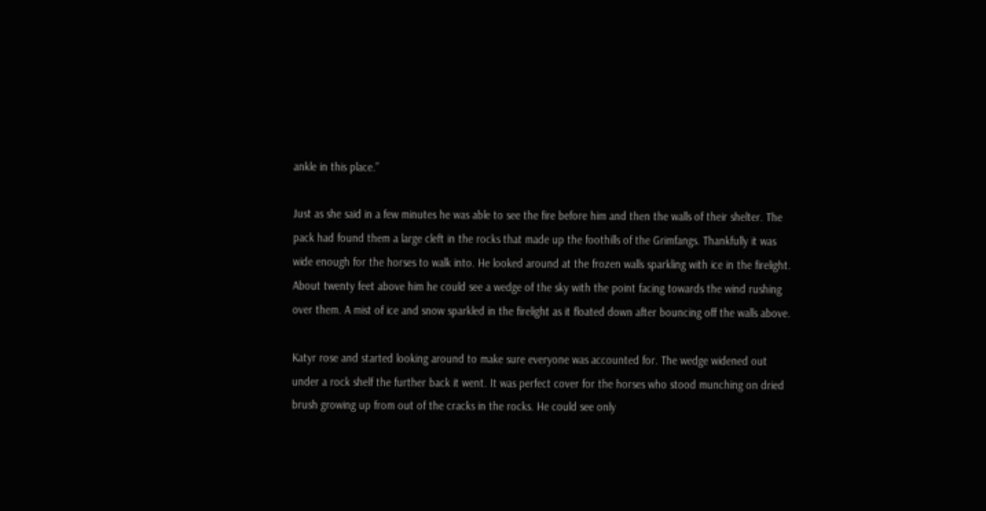ankle in this place.”

Just as she said in a few minutes he was able to see the fire before him and then the walls of their shelter. The pack had found them a large cleft in the rocks that made up the foothills of the Grimfangs. Thankfully it was wide enough for the horses to walk into. He looked around at the frozen walls sparkling with ice in the firelight. About twenty feet above him he could see a wedge of the sky with the point facing towards the wind rushing over them. A mist of ice and snow sparkled in the firelight as it floated down after bouncing off the walls above.

Katyr rose and started looking around to make sure everyone was accounted for. The wedge widened out under a rock shelf the further back it went. It was perfect cover for the horses who stood munching on dried brush growing up from out of the cracks in the rocks. He could see only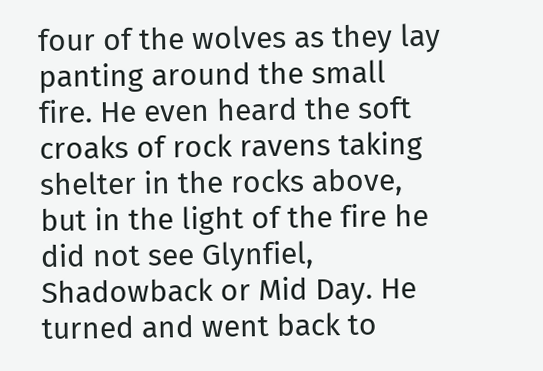four of the wolves as they lay panting around the small fire. He even heard the soft croaks of rock ravens taking shelter in the rocks above, but in the light of the fire he did not see Glynfiel, Shadowback or Mid Day. He turned and went back to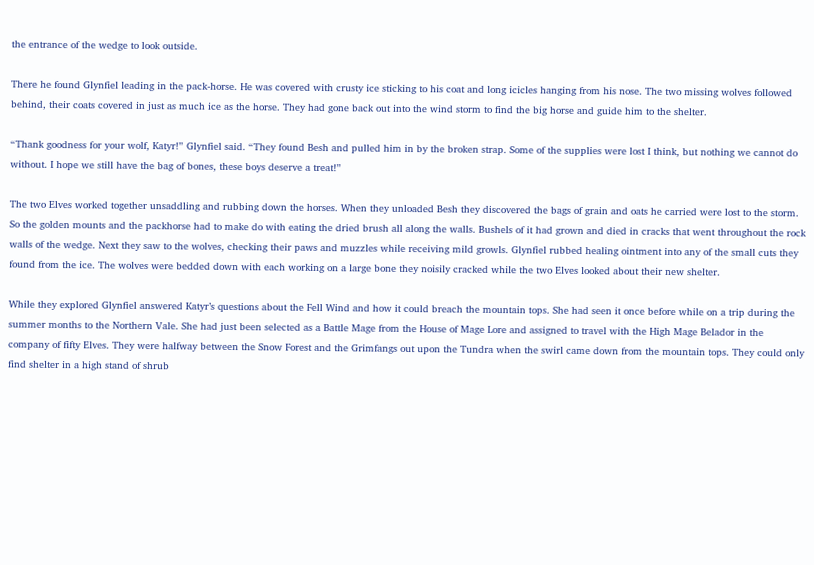the entrance of the wedge to look outside.

There he found Glynfiel leading in the pack-horse. He was covered with crusty ice sticking to his coat and long icicles hanging from his nose. The two missing wolves followed behind, their coats covered in just as much ice as the horse. They had gone back out into the wind storm to find the big horse and guide him to the shelter.

“Thank goodness for your wolf, Katyr!” Glynfiel said. “They found Besh and pulled him in by the broken strap. Some of the supplies were lost I think, but nothing we cannot do without. I hope we still have the bag of bones, these boys deserve a treat!”

The two Elves worked together unsaddling and rubbing down the horses. When they unloaded Besh they discovered the bags of grain and oats he carried were lost to the storm. So the golden mounts and the packhorse had to make do with eating the dried brush all along the walls. Bushels of it had grown and died in cracks that went throughout the rock walls of the wedge. Next they saw to the wolves, checking their paws and muzzles while receiving mild growls. Glynfiel rubbed healing ointment into any of the small cuts they found from the ice. The wolves were bedded down with each working on a large bone they noisily cracked while the two Elves looked about their new shelter.

While they explored Glynfiel answered Katyr’s questions about the Fell Wind and how it could breach the mountain tops. She had seen it once before while on a trip during the summer months to the Northern Vale. She had just been selected as a Battle Mage from the House of Mage Lore and assigned to travel with the High Mage Belador in the company of fifty Elves. They were halfway between the Snow Forest and the Grimfangs out upon the Tundra when the swirl came down from the mountain tops. They could only find shelter in a high stand of shrub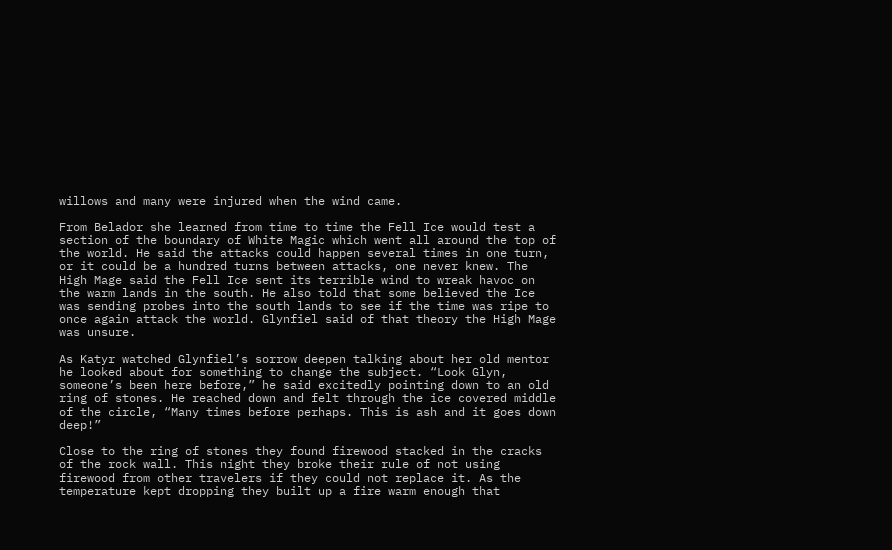willows and many were injured when the wind came.

From Belador she learned from time to time the Fell Ice would test a section of the boundary of White Magic which went all around the top of the world. He said the attacks could happen several times in one turn, or it could be a hundred turns between attacks, one never knew. The High Mage said the Fell Ice sent its terrible wind to wreak havoc on the warm lands in the south. He also told that some believed the Ice was sending probes into the south lands to see if the time was ripe to once again attack the world. Glynfiel said of that theory the High Mage was unsure.

As Katyr watched Glynfiel’s sorrow deepen talking about her old mentor he looked about for something to change the subject. “Look Glyn, someone’s been here before,” he said excitedly pointing down to an old ring of stones. He reached down and felt through the ice covered middle of the circle, “Many times before perhaps. This is ash and it goes down deep!”

Close to the ring of stones they found firewood stacked in the cracks of the rock wall. This night they broke their rule of not using firewood from other travelers if they could not replace it. As the temperature kept dropping they built up a fire warm enough that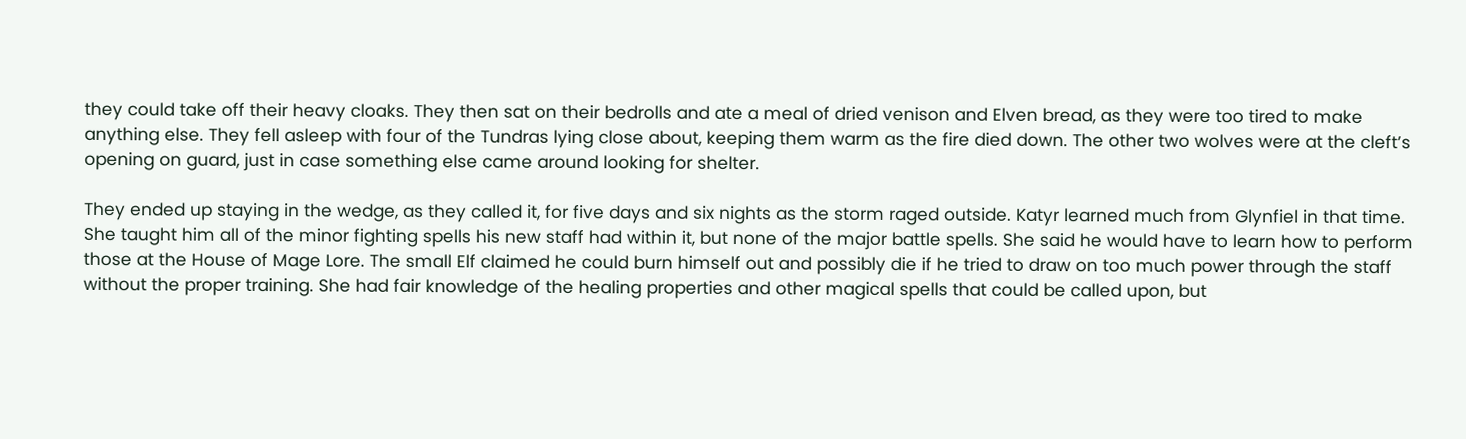they could take off their heavy cloaks. They then sat on their bedrolls and ate a meal of dried venison and Elven bread, as they were too tired to make anything else. They fell asleep with four of the Tundras lying close about, keeping them warm as the fire died down. The other two wolves were at the cleft’s opening on guard, just in case something else came around looking for shelter.

They ended up staying in the wedge, as they called it, for five days and six nights as the storm raged outside. Katyr learned much from Glynfiel in that time. She taught him all of the minor fighting spells his new staff had within it, but none of the major battle spells. She said he would have to learn how to perform those at the House of Mage Lore. The small Elf claimed he could burn himself out and possibly die if he tried to draw on too much power through the staff without the proper training. She had fair knowledge of the healing properties and other magical spells that could be called upon, but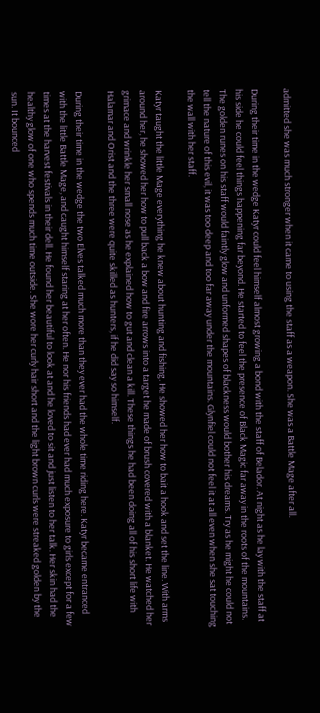admitted she was much stronger when it came to using the staff as a weapon. She was a Battle Mage after all.

During their time in the wedge Katyr could feel himself almost growing a bond with the staff of Belador. At night as he lay with the staff at his side he could feel things happening far beyond. He started to feel the presence of Black Magic far away in the roots of the mountains. The golden runes on his staff would faintly glow and unformed shapes of blackness would bother his dreams. Try as he might he could not tell the nature of this evil, it was too deep and too far away under the mountains. Glynfiel could not feel it at all even when she sat touching the wall with her staff.

Katyr taught the little Mage everything he knew about hunting and fishing. He showed her how to bait a hook and set the line. With arms around her, he showed her how to pull back a bow and fire arrows into a target he made of brush covered with a blanket. He watched her grimace and wrinkle her small nose as he explained how to gut and clean a kill. These things he had been doing all of his short life with Halamar and Orist and the three were quite skilled as hunters, if he did say so himself.

During their time in the wedge the two Elves talked much more than they ever had the whole time riding here. Katyr became entranced with the little Battle Mage, and caught himself staring at her often. He nor his friends had ever had much exposure to girls except for a few times at the harvest festivals in their dell. He found her beautiful to look at and he loved to sit and just listen to her talk. Her skin had the healthy glow of one who spends much time outside. She wore her curly hair short and the light brown curls were streaked golden by the sun. It bounced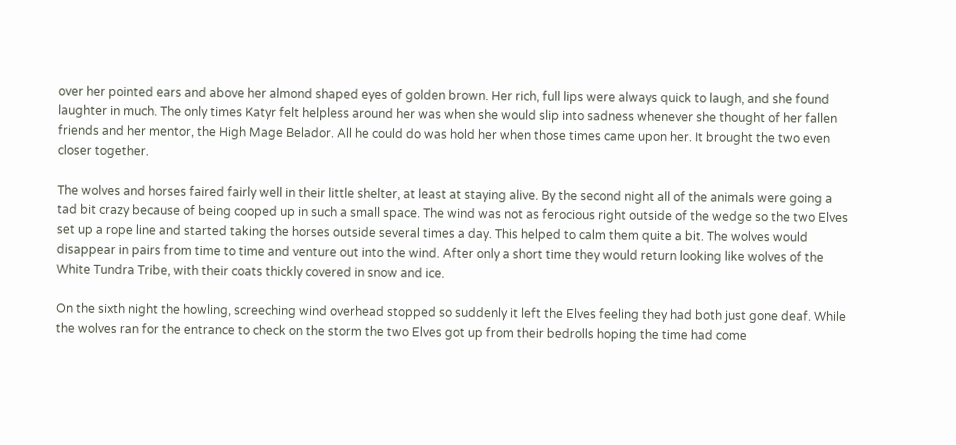over her pointed ears and above her almond shaped eyes of golden brown. Her rich, full lips were always quick to laugh, and she found laughter in much. The only times Katyr felt helpless around her was when she would slip into sadness whenever she thought of her fallen friends and her mentor, the High Mage Belador. All he could do was hold her when those times came upon her. It brought the two even closer together.

The wolves and horses faired fairly well in their little shelter, at least at staying alive. By the second night all of the animals were going a tad bit crazy because of being cooped up in such a small space. The wind was not as ferocious right outside of the wedge so the two Elves set up a rope line and started taking the horses outside several times a day. This helped to calm them quite a bit. The wolves would disappear in pairs from time to time and venture out into the wind. After only a short time they would return looking like wolves of the White Tundra Tribe, with their coats thickly covered in snow and ice.

On the sixth night the howling, screeching wind overhead stopped so suddenly it left the Elves feeling they had both just gone deaf. While the wolves ran for the entrance to check on the storm the two Elves got up from their bedrolls hoping the time had come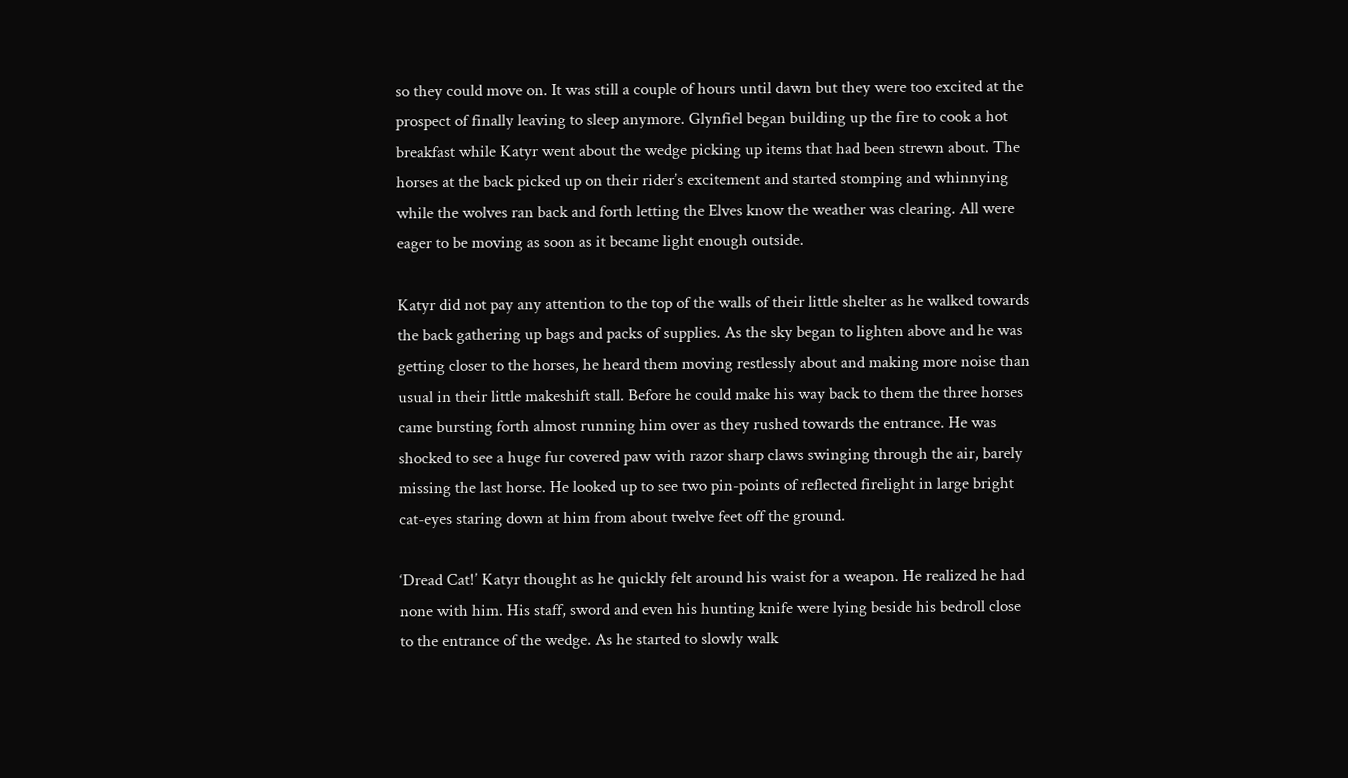so they could move on. It was still a couple of hours until dawn but they were too excited at the prospect of finally leaving to sleep anymore. Glynfiel began building up the fire to cook a hot breakfast while Katyr went about the wedge picking up items that had been strewn about. The horses at the back picked up on their rider’s excitement and started stomping and whinnying while the wolves ran back and forth letting the Elves know the weather was clearing. All were eager to be moving as soon as it became light enough outside.

Katyr did not pay any attention to the top of the walls of their little shelter as he walked towards the back gathering up bags and packs of supplies. As the sky began to lighten above and he was getting closer to the horses, he heard them moving restlessly about and making more noise than usual in their little makeshift stall. Before he could make his way back to them the three horses came bursting forth almost running him over as they rushed towards the entrance. He was shocked to see a huge fur covered paw with razor sharp claws swinging through the air, barely missing the last horse. He looked up to see two pin-points of reflected firelight in large bright cat-eyes staring down at him from about twelve feet off the ground.

‘Dread Cat!’ Katyr thought as he quickly felt around his waist for a weapon. He realized he had none with him. His staff, sword and even his hunting knife were lying beside his bedroll close to the entrance of the wedge. As he started to slowly walk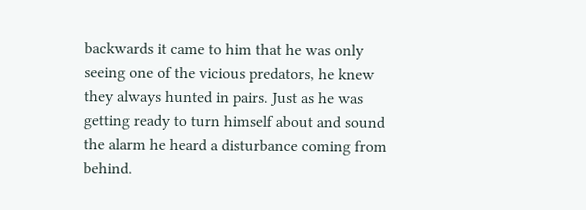backwards it came to him that he was only seeing one of the vicious predators, he knew they always hunted in pairs. Just as he was getting ready to turn himself about and sound the alarm he heard a disturbance coming from behind.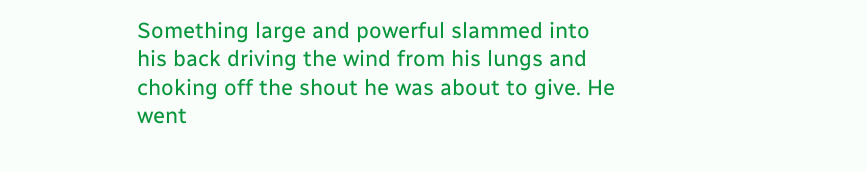Something large and powerful slammed into his back driving the wind from his lungs and choking off the shout he was about to give. He went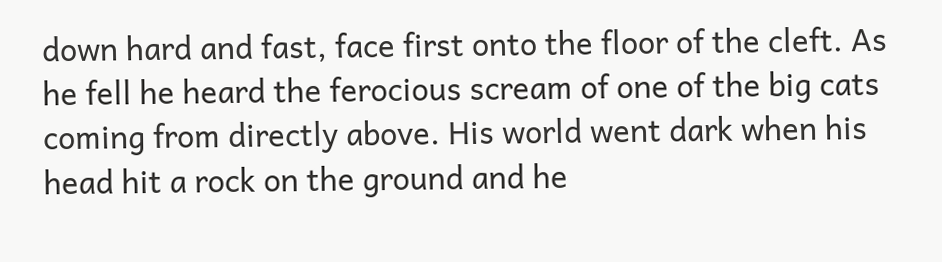down hard and fast, face first onto the floor of the cleft. As he fell he heard the ferocious scream of one of the big cats coming from directly above. His world went dark when his head hit a rock on the ground and he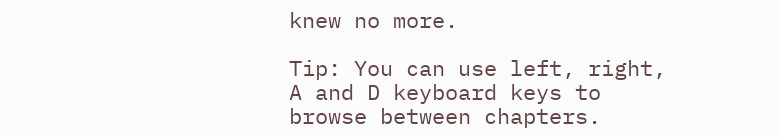knew no more.

Tip: You can use left, right, A and D keyboard keys to browse between chapters.